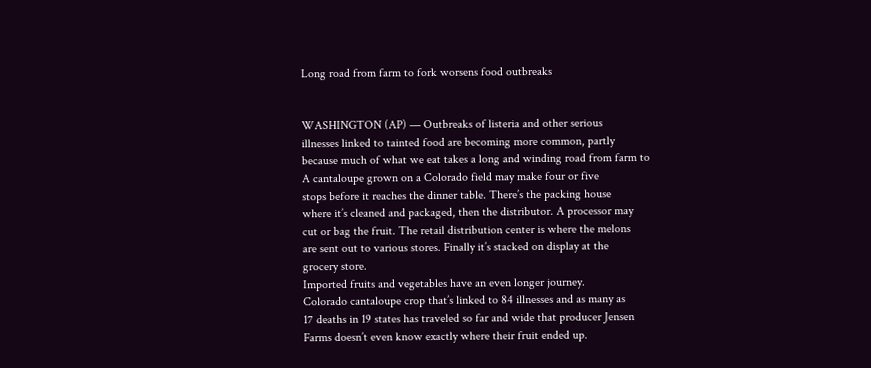Long road from farm to fork worsens food outbreaks


WASHINGTON (AP) — Outbreaks of listeria and other serious
illnesses linked to tainted food are becoming more common, partly
because much of what we eat takes a long and winding road from farm to
A cantaloupe grown on a Colorado field may make four or five
stops before it reaches the dinner table. There’s the packing house
where it’s cleaned and packaged, then the distributor. A processor may
cut or bag the fruit. The retail distribution center is where the melons
are sent out to various stores. Finally it’s stacked on display at the
grocery store.
Imported fruits and vegetables have an even longer journey.
Colorado cantaloupe crop that’s linked to 84 illnesses and as many as
17 deaths in 19 states has traveled so far and wide that producer Jensen
Farms doesn’t even know exactly where their fruit ended up.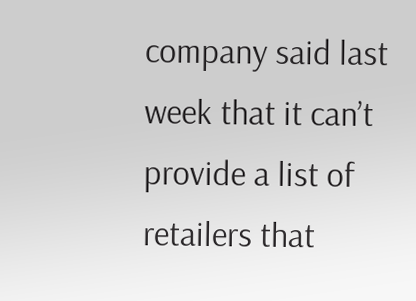company said last week that it can’t provide a list of retailers that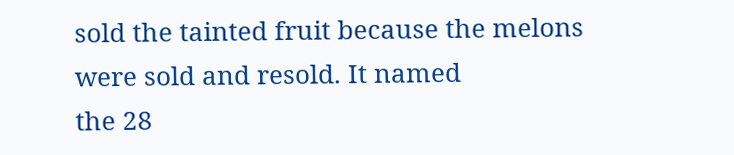sold the tainted fruit because the melons were sold and resold. It named
the 28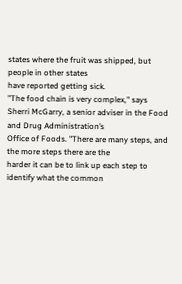states where the fruit was shipped, but people in other states
have reported getting sick.
"The food chain is very complex," says
Sherri McGarry, a senior adviser in the Food and Drug Administration’s
Office of Foods. "There are many steps, and the more steps there are the
harder it can be to link up each step to identify what the common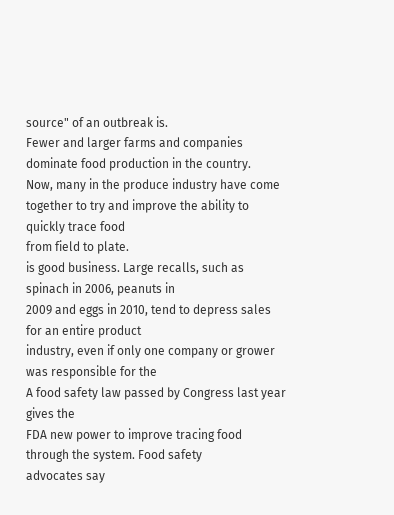source" of an outbreak is.
Fewer and larger farms and companies dominate food production in the country.
Now, many in the produce industry have come together to try and improve the ability to quickly trace food
from field to plate.
is good business. Large recalls, such as spinach in 2006, peanuts in
2009 and eggs in 2010, tend to depress sales for an entire product
industry, even if only one company or grower was responsible for the
A food safety law passed by Congress last year gives the
FDA new power to improve tracing food through the system. Food safety
advocates say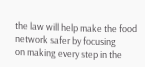the law will help make the food network safer by focusing
on making every step in the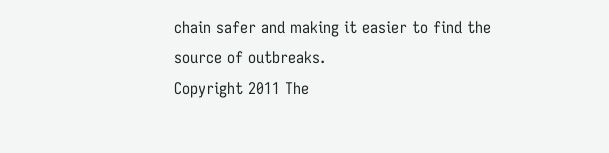chain safer and making it easier to find the
source of outbreaks.
Copyright 2011 The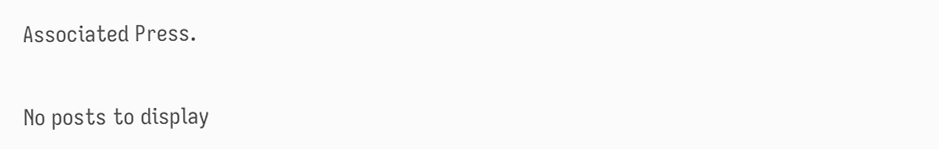Associated Press.

No posts to display